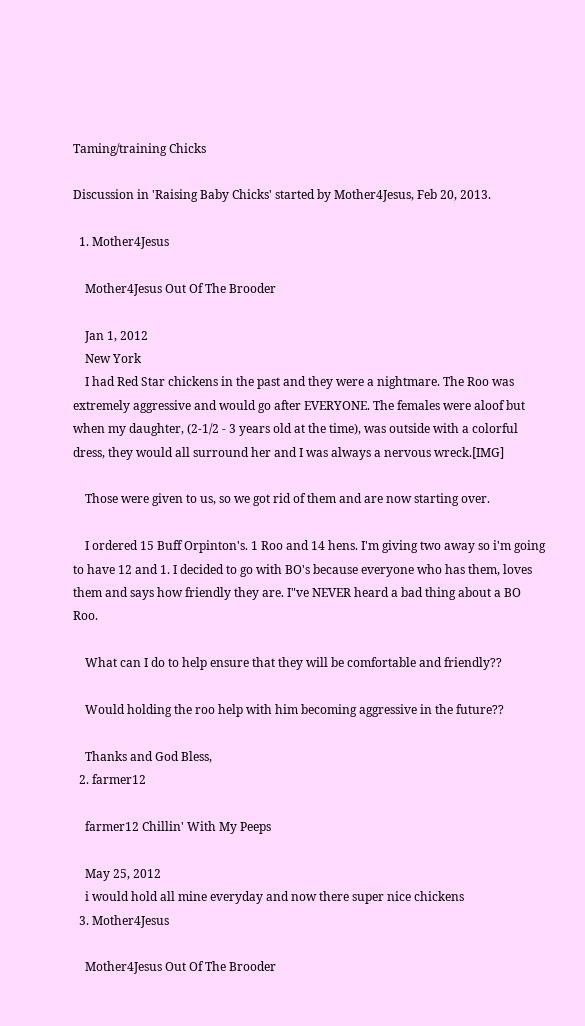Taming/training Chicks

Discussion in 'Raising Baby Chicks' started by Mother4Jesus, Feb 20, 2013.

  1. Mother4Jesus

    Mother4Jesus Out Of The Brooder

    Jan 1, 2012
    New York
    I had Red Star chickens in the past and they were a nightmare. The Roo was extremely aggressive and would go after EVERYONE. The females were aloof but when my daughter, (2-1/2 - 3 years old at the time), was outside with a colorful dress, they would all surround her and I was always a nervous wreck.[IMG]

    Those were given to us, so we got rid of them and are now starting over.

    I ordered 15 Buff Orpinton's. 1 Roo and 14 hens. I'm giving two away so i'm going to have 12 and 1. I decided to go with BO's because everyone who has them, loves them and says how friendly they are. I"ve NEVER heard a bad thing about a BO Roo.

    What can I do to help ensure that they will be comfortable and friendly??

    Would holding the roo help with him becoming aggressive in the future??

    Thanks and God Bless,
  2. farmer12

    farmer12 Chillin' With My Peeps

    May 25, 2012
    i would hold all mine everyday and now there super nice chickens
  3. Mother4Jesus

    Mother4Jesus Out Of The Brooder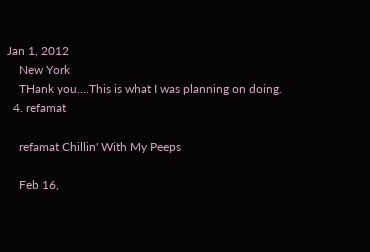Jan 1, 2012
    New York
    THank you....This is what I was planning on doing.
  4. refamat

    refamat Chillin' With My Peeps

    Feb 16,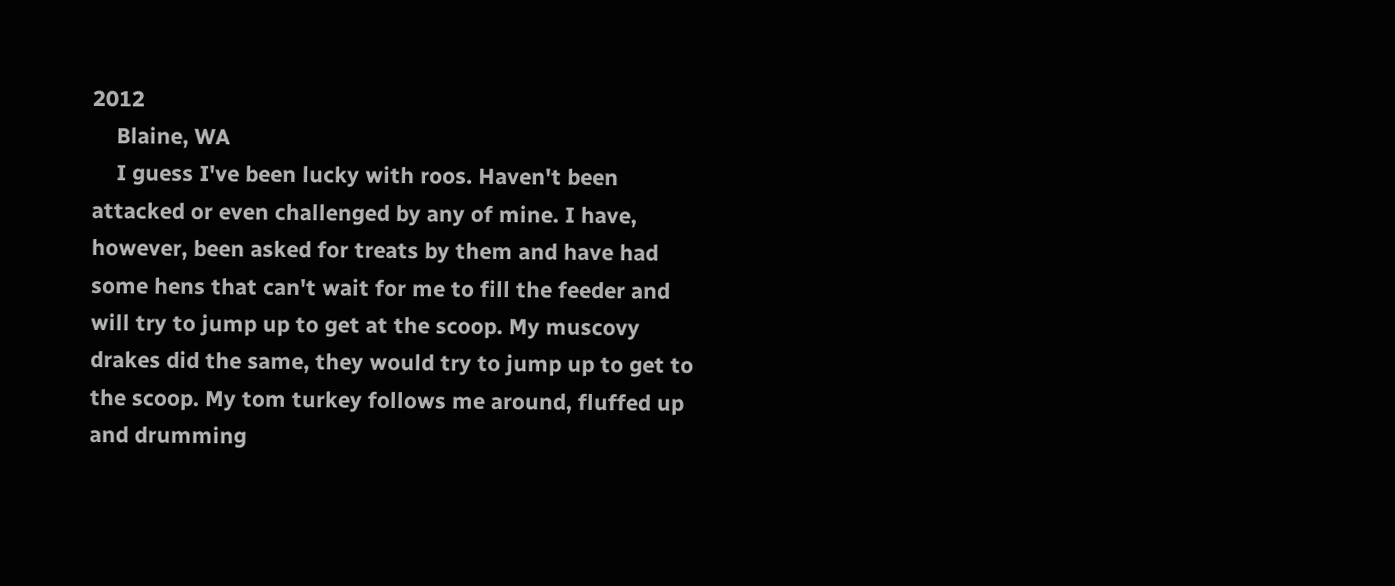2012
    Blaine, WA
    I guess I've been lucky with roos. Haven't been attacked or even challenged by any of mine. I have, however, been asked for treats by them and have had some hens that can't wait for me to fill the feeder and will try to jump up to get at the scoop. My muscovy drakes did the same, they would try to jump up to get to the scoop. My tom turkey follows me around, fluffed up and drumming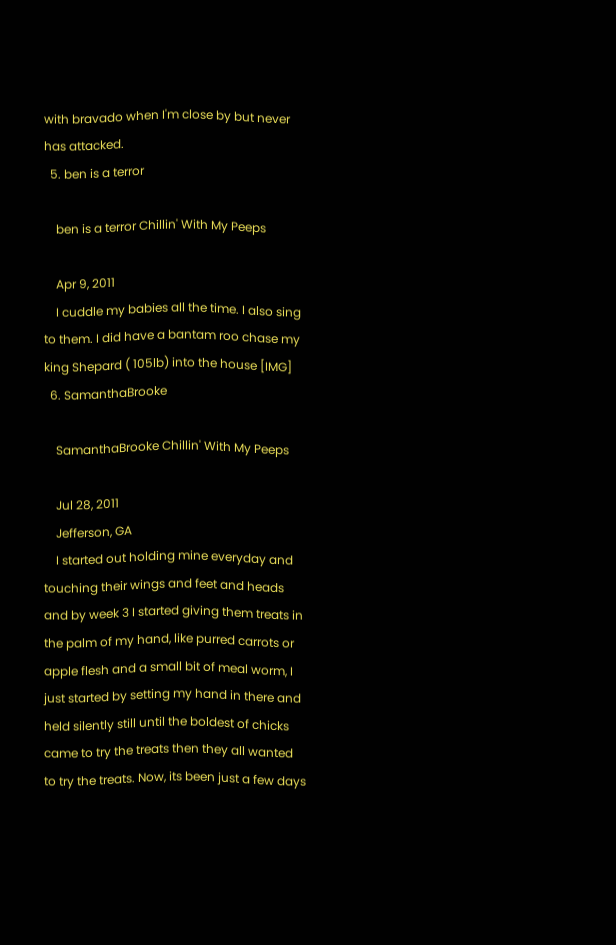with bravado when I'm close by but never has attacked.
  5. ben is a terror

    ben is a terror Chillin' With My Peeps

    Apr 9, 2011
    I cuddle my babies all the time. I also sing to them. I did have a bantam roo chase my king Shepard ( 105lb) into the house [IMG]
  6. SamanthaBrooke

    SamanthaBrooke Chillin' With My Peeps

    Jul 28, 2011
    Jefferson, GA
    I started out holding mine everyday and touching their wings and feet and heads and by week 3 I started giving them treats in the palm of my hand, like purred carrots or apple flesh and a small bit of meal worm, I just started by setting my hand in there and held silently still until the boldest of chicks came to try the treats then they all wanted to try the treats. Now, its been just a few days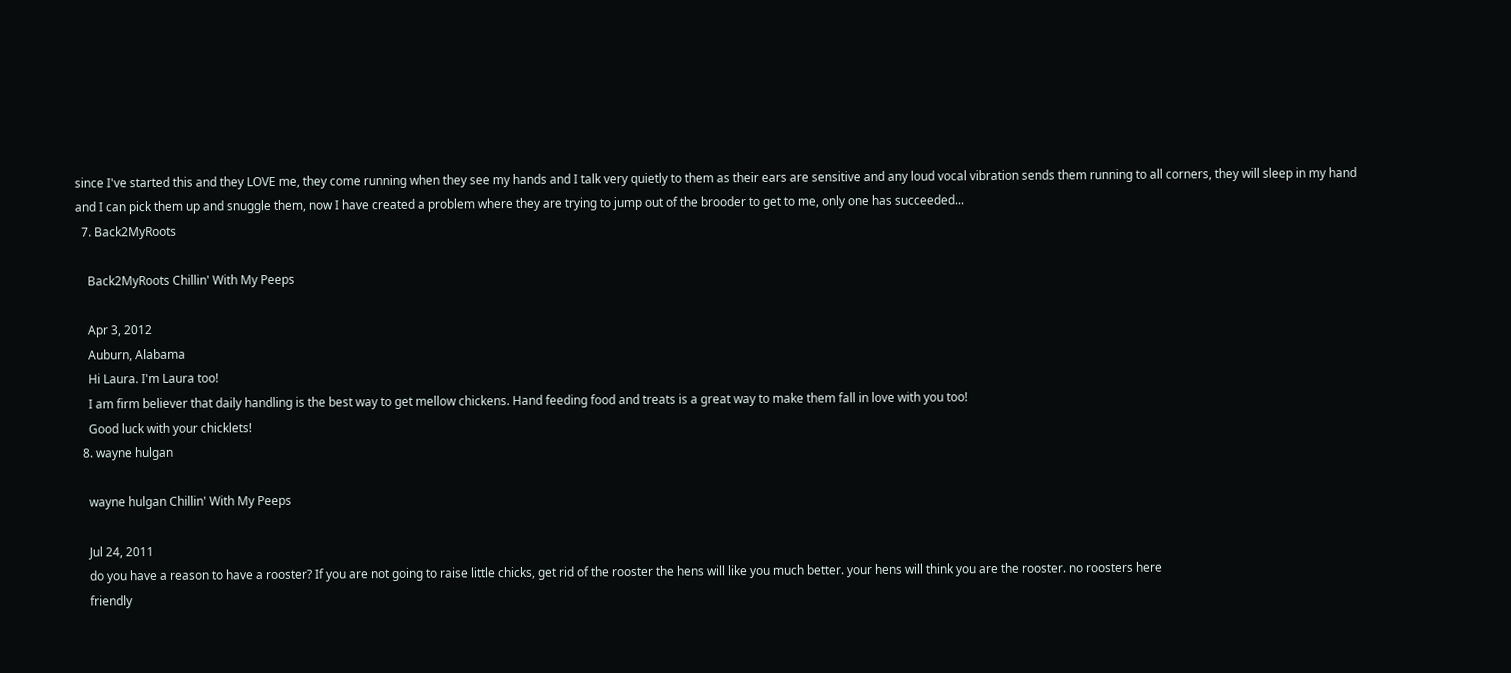since I've started this and they LOVE me, they come running when they see my hands and I talk very quietly to them as their ears are sensitive and any loud vocal vibration sends them running to all corners, they will sleep in my hand and I can pick them up and snuggle them, now I have created a problem where they are trying to jump out of the brooder to get to me, only one has succeeded...
  7. Back2MyRoots

    Back2MyRoots Chillin' With My Peeps

    Apr 3, 2012
    Auburn, Alabama
    Hi Laura. I'm Laura too!
    I am firm believer that daily handling is the best way to get mellow chickens. Hand feeding food and treats is a great way to make them fall in love with you too!
    Good luck with your chicklets!
  8. wayne hulgan

    wayne hulgan Chillin' With My Peeps

    Jul 24, 2011
    do you have a reason to have a rooster? If you are not going to raise little chicks, get rid of the rooster the hens will like you much better. your hens will think you are the rooster. no roosters here
    friendly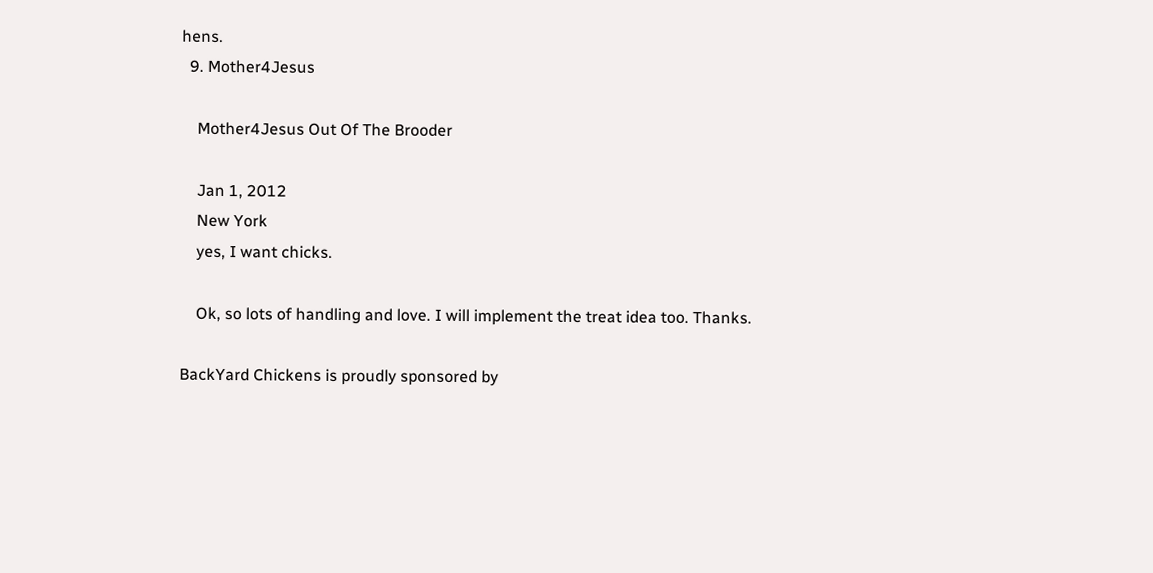hens.
  9. Mother4Jesus

    Mother4Jesus Out Of The Brooder

    Jan 1, 2012
    New York
    yes, I want chicks.

    Ok, so lots of handling and love. I will implement the treat idea too. Thanks.

BackYard Chickens is proudly sponsored by